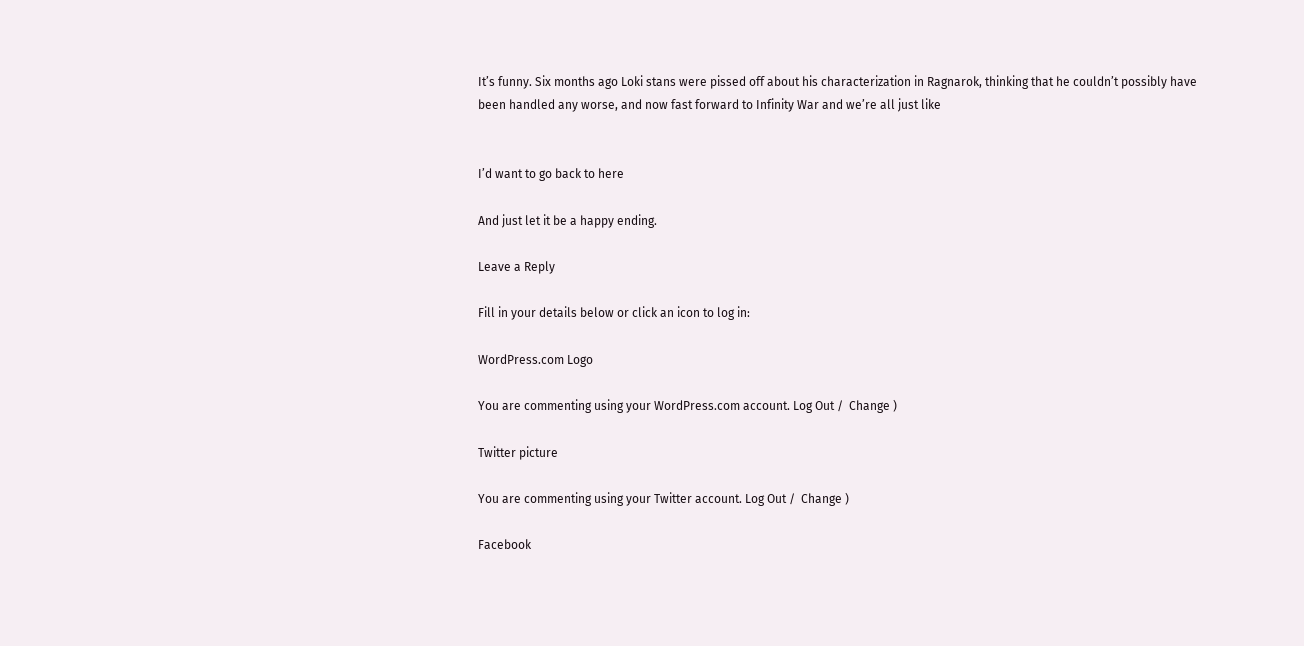It’s funny. Six months ago Loki stans were pissed off about his characterization in Ragnarok, thinking that he couldn’t possibly have been handled any worse, and now fast forward to Infinity War and we’re all just like


I’d want to go back to here

And just let it be a happy ending.

Leave a Reply

Fill in your details below or click an icon to log in:

WordPress.com Logo

You are commenting using your WordPress.com account. Log Out /  Change )

Twitter picture

You are commenting using your Twitter account. Log Out /  Change )

Facebook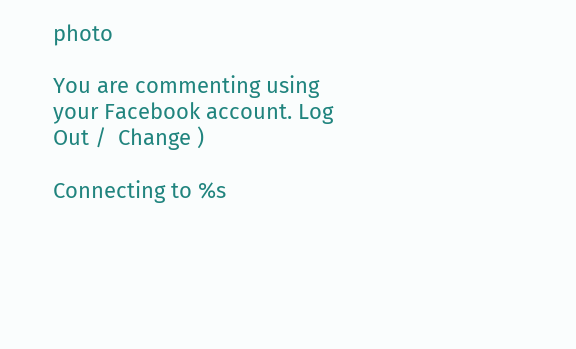photo

You are commenting using your Facebook account. Log Out /  Change )

Connecting to %s